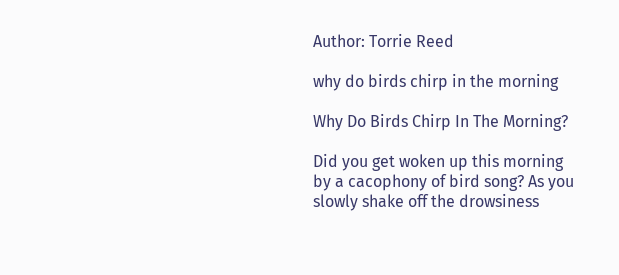Author: Torrie Reed

why do birds chirp in the morning

Why Do Birds Chirp In The Morning?

Did you get woken up this morning by a cacophony of bird song? As you slowly shake off the drowsiness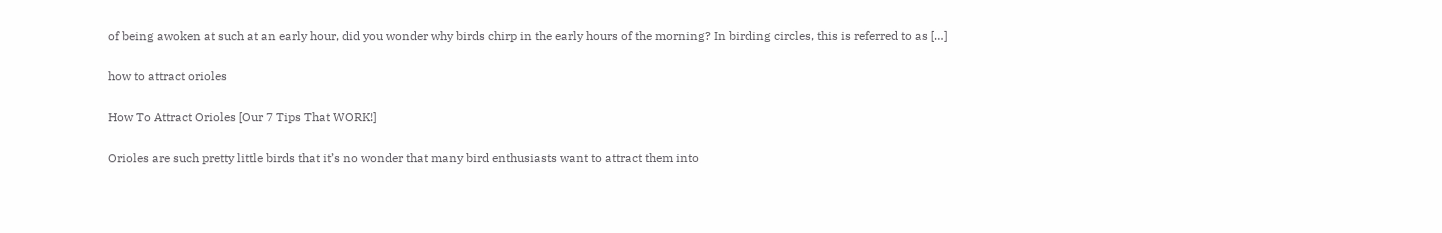of being awoken at such at an early hour, did you wonder why birds chirp in the early hours of the morning? In birding circles, this is referred to as […]

how to attract orioles

How To Attract Orioles [Our 7 Tips That WORK!]

Orioles are such pretty little birds that it’s no wonder that many bird enthusiasts want to attract them into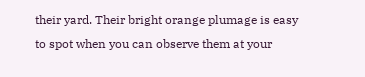their yard. Their bright orange plumage is easy to spot when you can observe them at your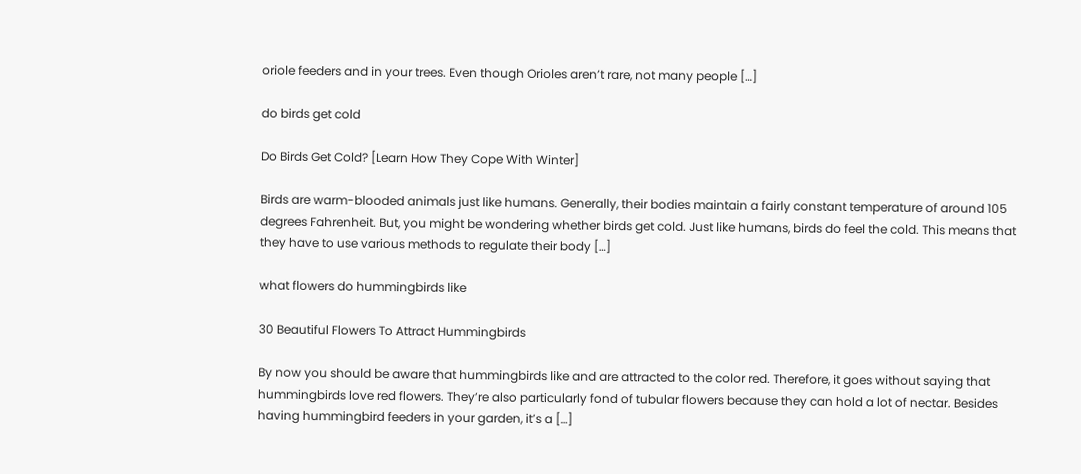oriole feeders and in your trees. Even though Orioles aren’t rare, not many people […]

do birds get cold

Do Birds Get Cold? [Learn How They Cope With Winter]

Birds are warm-blooded animals just like humans. Generally, their bodies maintain a fairly constant temperature of around 105 degrees Fahrenheit. But, you might be wondering whether birds get cold. Just like humans, birds do feel the cold. This means that they have to use various methods to regulate their body […]

what flowers do hummingbirds like

30 Beautiful Flowers To Attract Hummingbirds

By now you should be aware that hummingbirds like and are attracted to the color red. Therefore, it goes without saying that hummingbirds love red flowers. They’re also particularly fond of tubular flowers because they can hold a lot of nectar. Besides having hummingbird feeders in your garden, it’s a […]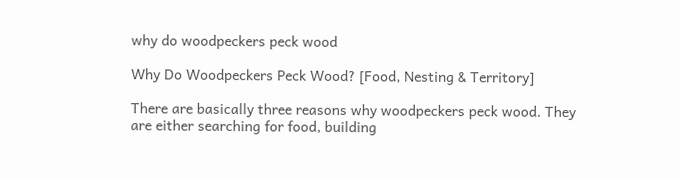why do woodpeckers peck wood

Why Do Woodpeckers Peck Wood? [Food, Nesting & Territory]

There are basically three reasons why woodpeckers peck wood. They are either searching for food, building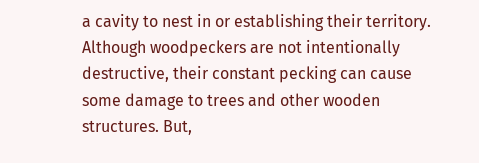a cavity to nest in or establishing their territory. Although woodpeckers are not intentionally destructive, their constant pecking can cause some damage to trees and other wooden structures. But,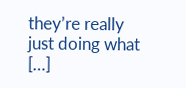they’re really just doing what […]